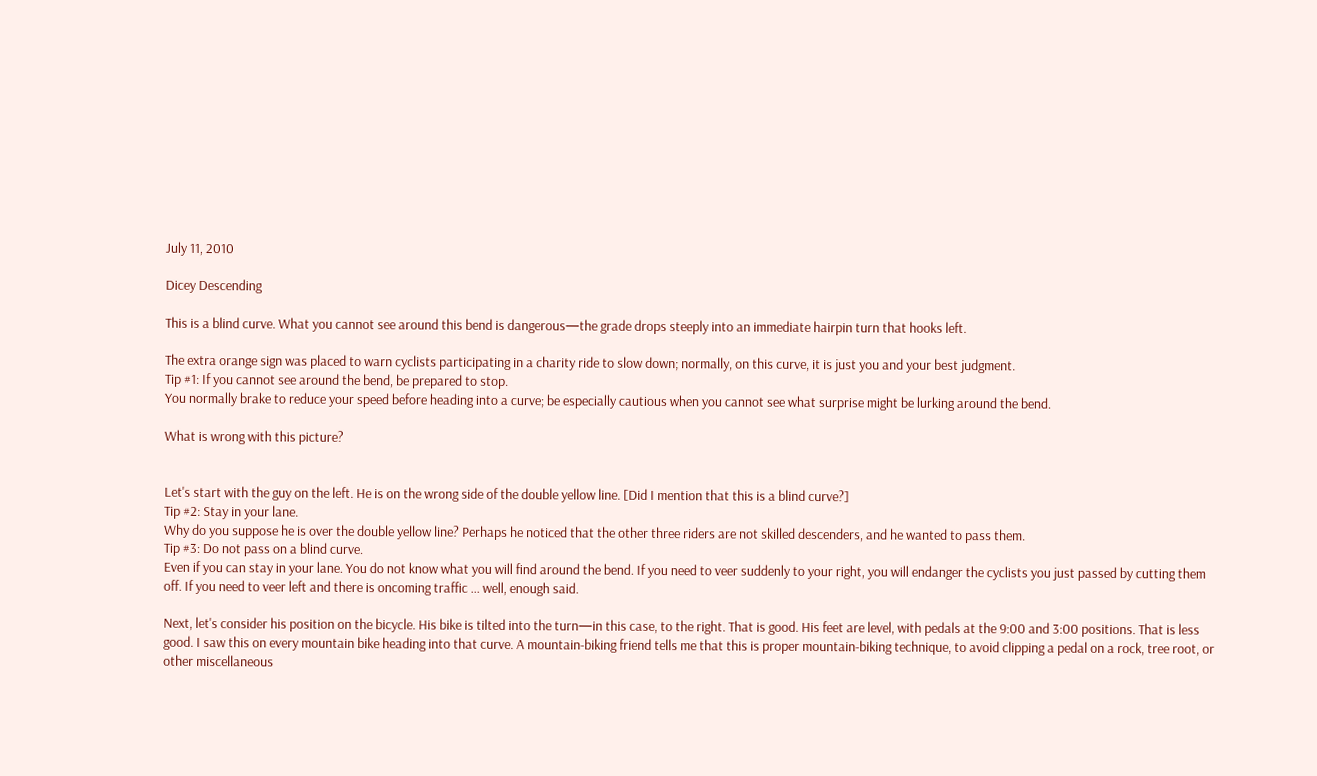July 11, 2010

Dicey Descending

This is a blind curve. What you cannot see around this bend is dangerous—the grade drops steeply into an immediate hairpin turn that hooks left.

The extra orange sign was placed to warn cyclists participating in a charity ride to slow down; normally, on this curve, it is just you and your best judgment.
Tip #1: If you cannot see around the bend, be prepared to stop.
You normally brake to reduce your speed before heading into a curve; be especially cautious when you cannot see what surprise might be lurking around the bend.

What is wrong with this picture?


Let's start with the guy on the left. He is on the wrong side of the double yellow line. [Did I mention that this is a blind curve?]
Tip #2: Stay in your lane.
Why do you suppose he is over the double yellow line? Perhaps he noticed that the other three riders are not skilled descenders, and he wanted to pass them.
Tip #3: Do not pass on a blind curve.
Even if you can stay in your lane. You do not know what you will find around the bend. If you need to veer suddenly to your right, you will endanger the cyclists you just passed by cutting them off. If you need to veer left and there is oncoming traffic ... well, enough said.

Next, let's consider his position on the bicycle. His bike is tilted into the turn—in this case, to the right. That is good. His feet are level, with pedals at the 9:00 and 3:00 positions. That is less good. I saw this on every mountain bike heading into that curve. A mountain-biking friend tells me that this is proper mountain-biking technique, to avoid clipping a pedal on a rock, tree root, or other miscellaneous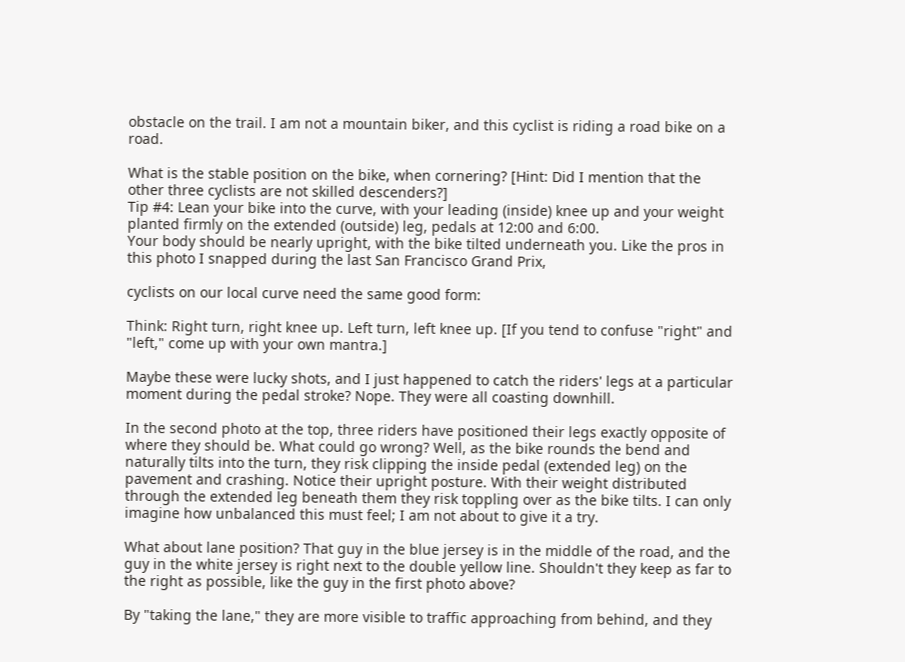obstacle on the trail. I am not a mountain biker, and this cyclist is riding a road bike on a road.

What is the stable position on the bike, when cornering? [Hint: Did I mention that the other three cyclists are not skilled descenders?]
Tip #4: Lean your bike into the curve, with your leading (inside) knee up and your weight planted firmly on the extended (outside) leg, pedals at 12:00 and 6:00.
Your body should be nearly upright, with the bike tilted underneath you. Like the pros in this photo I snapped during the last San Francisco Grand Prix,

cyclists on our local curve need the same good form:

Think: Right turn, right knee up. Left turn, left knee up. [If you tend to confuse "right" and "left," come up with your own mantra.]

Maybe these were lucky shots, and I just happened to catch the riders' legs at a particular moment during the pedal stroke? Nope. They were all coasting downhill.

In the second photo at the top, three riders have positioned their legs exactly opposite of where they should be. What could go wrong? Well, as the bike rounds the bend and naturally tilts into the turn, they risk clipping the inside pedal (extended leg) on the pavement and crashing. Notice their upright posture. With their weight distributed through the extended leg beneath them they risk toppling over as the bike tilts. I can only imagine how unbalanced this must feel; I am not about to give it a try.

What about lane position? That guy in the blue jersey is in the middle of the road, and the guy in the white jersey is right next to the double yellow line. Shouldn't they keep as far to the right as possible, like the guy in the first photo above?

By "taking the lane," they are more visible to traffic approaching from behind, and they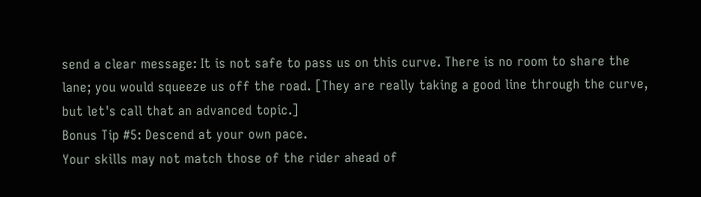send a clear message: It is not safe to pass us on this curve. There is no room to share the lane; you would squeeze us off the road. [They are really taking a good line through the curve, but let's call that an advanced topic.]
Bonus Tip #5: Descend at your own pace.
Your skills may not match those of the rider ahead of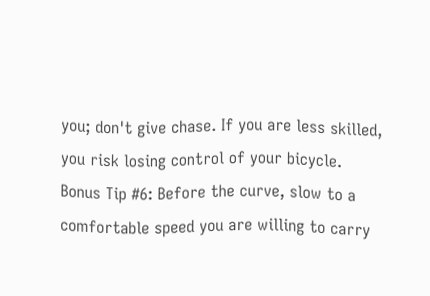you; don't give chase. If you are less skilled, you risk losing control of your bicycle.
Bonus Tip #6: Before the curve, slow to a comfortable speed you are willing to carry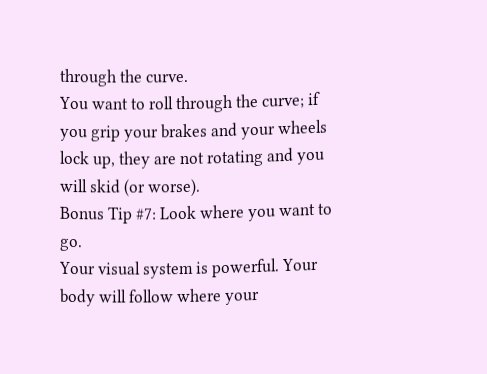through the curve.
You want to roll through the curve; if you grip your brakes and your wheels lock up, they are not rotating and you will skid (or worse).
Bonus Tip #7: Look where you want to go.
Your visual system is powerful. Your body will follow where your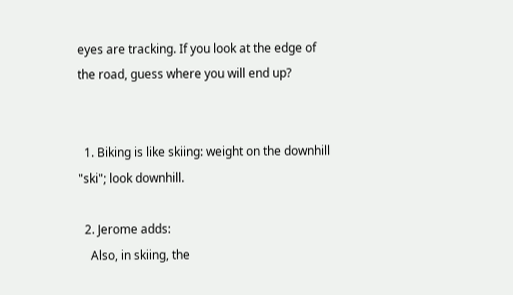eyes are tracking. If you look at the edge of the road, guess where you will end up?


  1. Biking is like skiing: weight on the downhill "ski"; look downhill.

  2. Jerome adds:
    Also, in skiing, the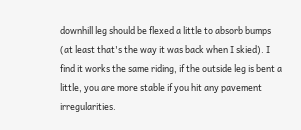downhill leg should be flexed a little to absorb bumps (at least that's the way it was back when I skied). I find it works the same riding, if the outside leg is bent a little, you are more stable if you hit any pavement irregularities.